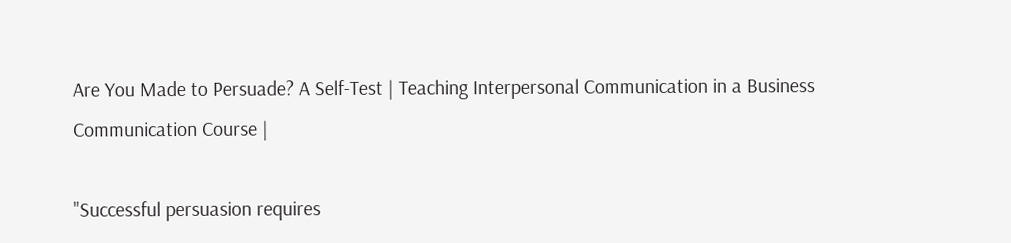Are You Made to Persuade? A Self-Test | Teaching Interpersonal Communication in a Business Communication Course |

"Successful persuasion requires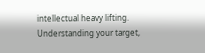intellectual heavy lifting. Understanding your target,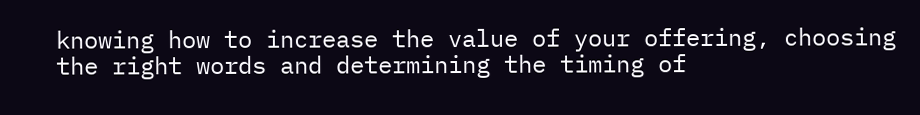knowing how to increase the value of your offering, choosing the right words and determining the timing of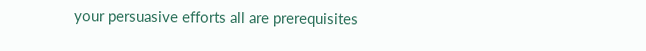your persuasive efforts all are prerequisites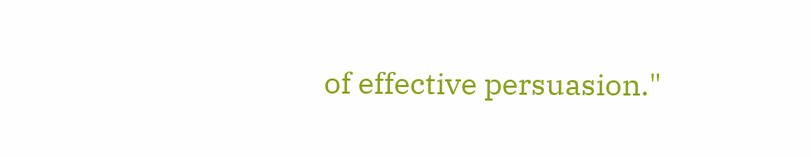of effective persuasion."